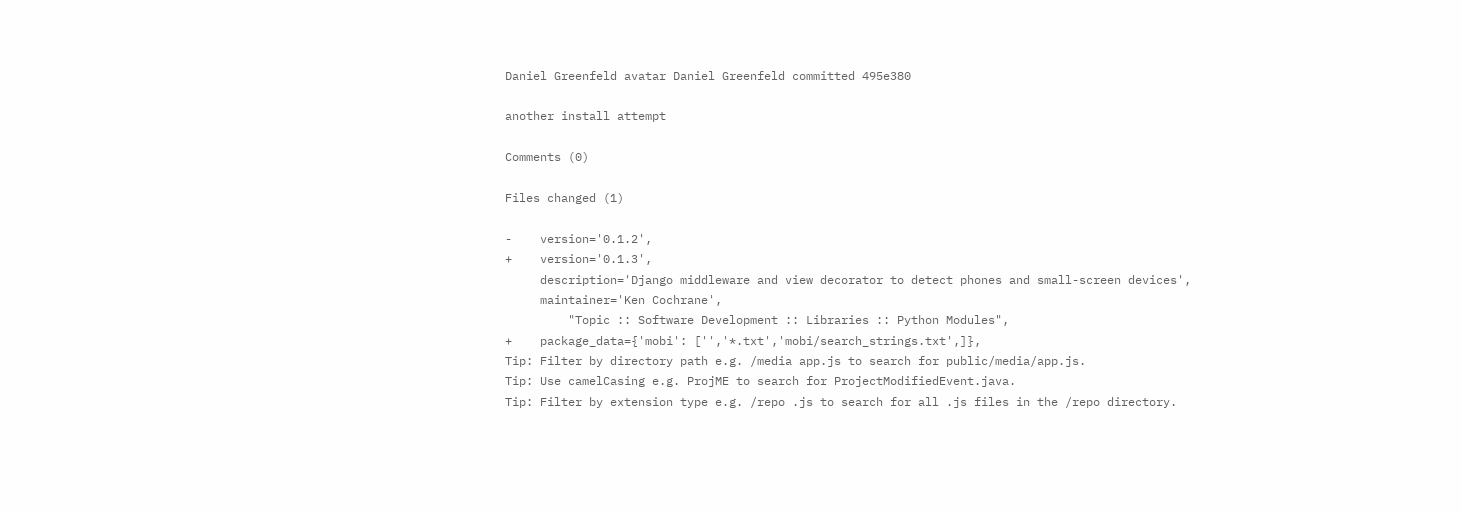Daniel Greenfeld avatar Daniel Greenfeld committed 495e380

another install attempt

Comments (0)

Files changed (1)

-    version='0.1.2',
+    version='0.1.3',
     description='Django middleware and view decorator to detect phones and small-screen devices',
     maintainer='Ken Cochrane',
         "Topic :: Software Development :: Libraries :: Python Modules",
+    package_data={'mobi': ['','*.txt','mobi/search_strings.txt',]},
Tip: Filter by directory path e.g. /media app.js to search for public/media/app.js.
Tip: Use camelCasing e.g. ProjME to search for ProjectModifiedEvent.java.
Tip: Filter by extension type e.g. /repo .js to search for all .js files in the /repo directory.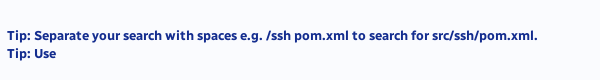Tip: Separate your search with spaces e.g. /ssh pom.xml to search for src/ssh/pom.xml.
Tip: Use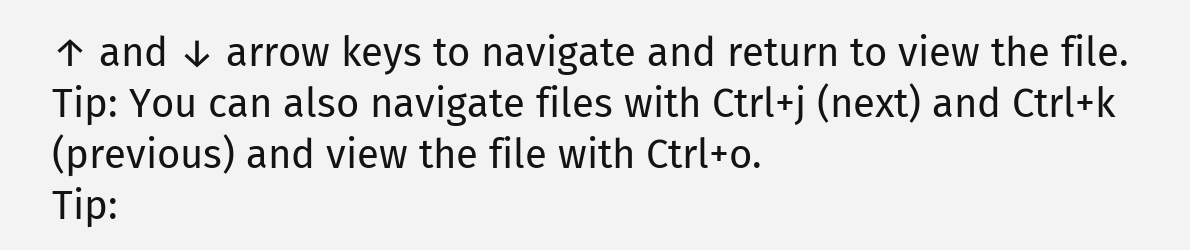↑ and ↓ arrow keys to navigate and return to view the file.
Tip: You can also navigate files with Ctrl+j (next) and Ctrl+k (previous) and view the file with Ctrl+o.
Tip: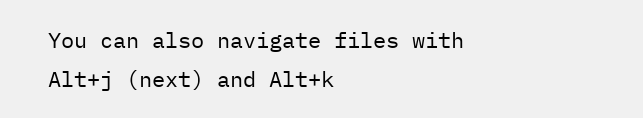You can also navigate files with Alt+j (next) and Alt+k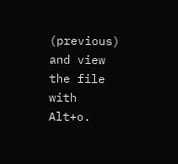(previous) and view the file with Alt+o.